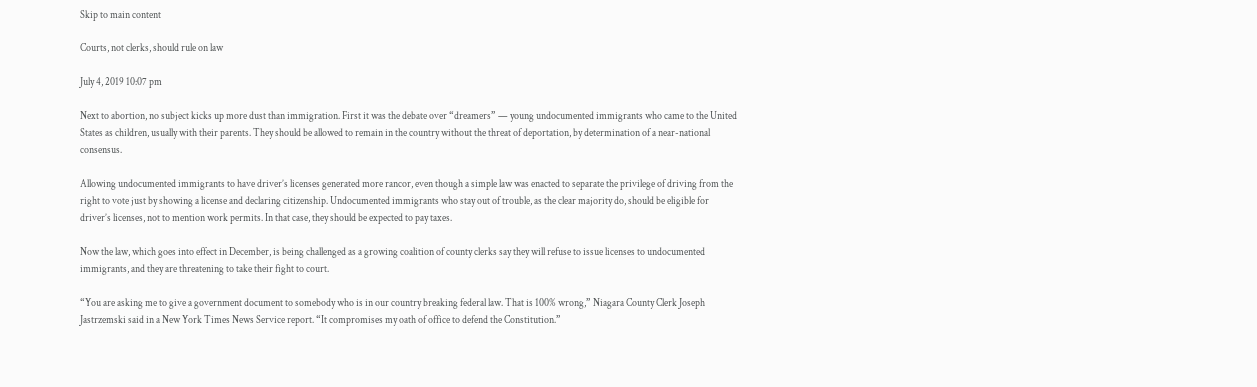Skip to main content

Courts, not clerks, should rule on law

July 4, 2019 10:07 pm

Next to abortion, no subject kicks up more dust than immigration. First it was the debate over “dreamers” — young undocumented immigrants who came to the United States as children, usually with their parents. They should be allowed to remain in the country without the threat of deportation, by determination of a near-national consensus.

Allowing undocumented immigrants to have driver’s licenses generated more rancor, even though a simple law was enacted to separate the privilege of driving from the right to vote just by showing a license and declaring citizenship. Undocumented immigrants who stay out of trouble, as the clear majority do, should be eligible for driver’s licenses, not to mention work permits. In that case, they should be expected to pay taxes.

Now the law, which goes into effect in December, is being challenged as a growing coalition of county clerks say they will refuse to issue licenses to undocumented immigrants, and they are threatening to take their fight to court.

“You are asking me to give a government document to somebody who is in our country breaking federal law. That is 100% wrong,” Niagara County Clerk Joseph Jastrzemski said in a New York Times News Service report. “It compromises my oath of office to defend the Constitution.”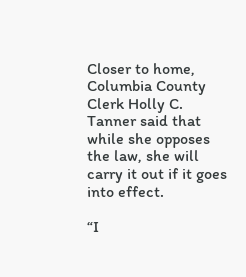Closer to home, Columbia County Clerk Holly C. Tanner said that while she opposes the law, she will carry it out if it goes into effect.

“I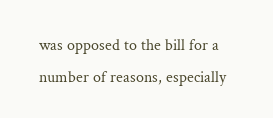was opposed to the bill for a number of reasons, especially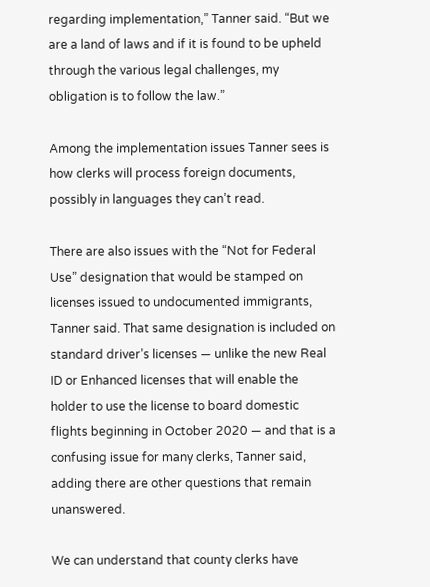regarding implementation,” Tanner said. “But we are a land of laws and if it is found to be upheld through the various legal challenges, my obligation is to follow the law.”

Among the implementation issues Tanner sees is how clerks will process foreign documents, possibly in languages they can’t read.

There are also issues with the “Not for Federal Use” designation that would be stamped on licenses issued to undocumented immigrants, Tanner said. That same designation is included on standard driver’s licenses — unlike the new Real ID or Enhanced licenses that will enable the holder to use the license to board domestic flights beginning in October 2020 — and that is a confusing issue for many clerks, Tanner said, adding there are other questions that remain unanswered.

We can understand that county clerks have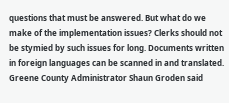questions that must be answered. But what do we make of the implementation issues? Clerks should not be stymied by such issues for long. Documents written in foreign languages can be scanned in and translated. Greene County Administrator Shaun Groden said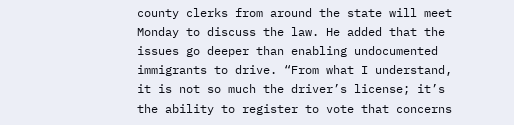county clerks from around the state will meet Monday to discuss the law. He added that the issues go deeper than enabling undocumented immigrants to drive. “From what I understand, it is not so much the driver’s license; it’s the ability to register to vote that concerns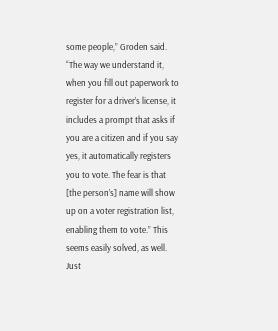some people,” Groden said. “The way we understand it, when you fill out paperwork to register for a driver’s license, it includes a prompt that asks if you are a citizen and if you say yes, it automatically registers you to vote. The fear is that [the person’s] name will show up on a voter registration list, enabling them to vote.” This seems easily solved, as well. Just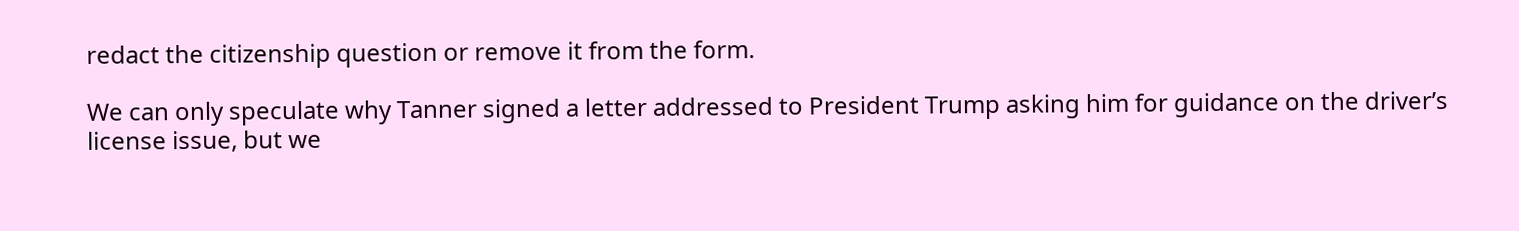redact the citizenship question or remove it from the form.

We can only speculate why Tanner signed a letter addressed to President Trump asking him for guidance on the driver’s license issue, but we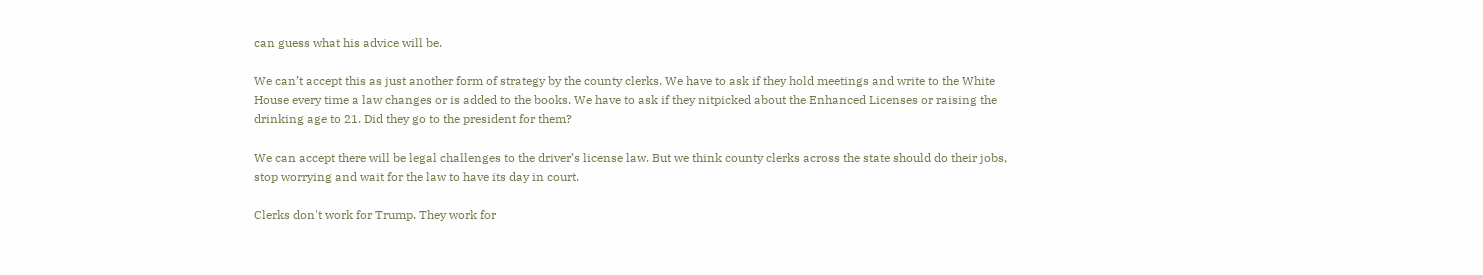can guess what his advice will be.

We can’t accept this as just another form of strategy by the county clerks. We have to ask if they hold meetings and write to the White House every time a law changes or is added to the books. We have to ask if they nitpicked about the Enhanced Licenses or raising the drinking age to 21. Did they go to the president for them?

We can accept there will be legal challenges to the driver’s license law. But we think county clerks across the state should do their jobs, stop worrying and wait for the law to have its day in court.

Clerks don't work for Trump. They work for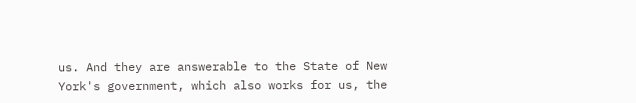us. And they are answerable to the State of New York's government, which also works for us, the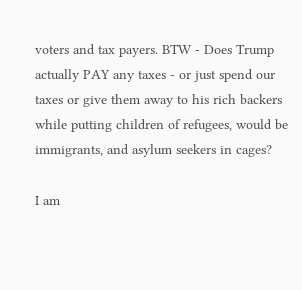voters and tax payers. BTW - Does Trump actually PAY any taxes - or just spend our taxes or give them away to his rich backers while putting children of refugees, would be immigrants, and asylum seekers in cages?

I am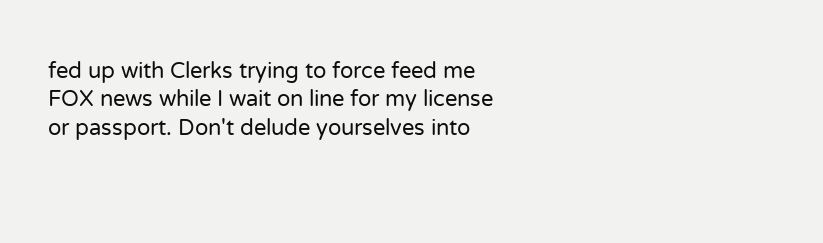fed up with Clerks trying to force feed me FOX news while I wait on line for my license or passport. Don't delude yourselves into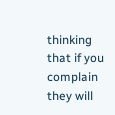thinking that if you complain they will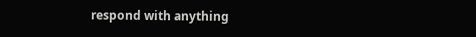respond with anything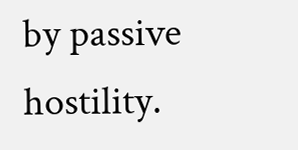by passive hostility.